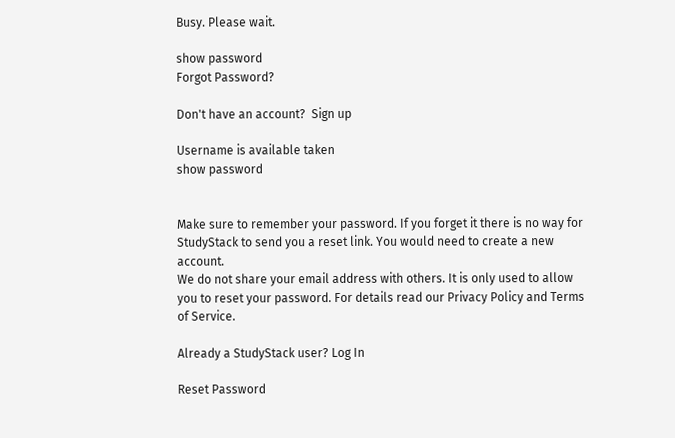Busy. Please wait.

show password
Forgot Password?

Don't have an account?  Sign up

Username is available taken
show password


Make sure to remember your password. If you forget it there is no way for StudyStack to send you a reset link. You would need to create a new account.
We do not share your email address with others. It is only used to allow you to reset your password. For details read our Privacy Policy and Terms of Service.

Already a StudyStack user? Log In

Reset Password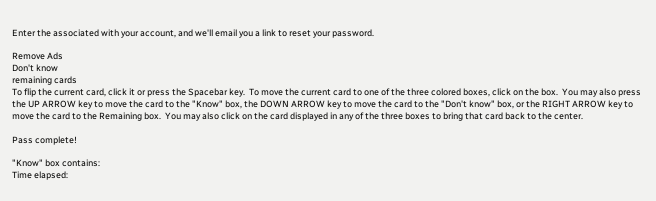Enter the associated with your account, and we'll email you a link to reset your password.

Remove Ads
Don't know
remaining cards
To flip the current card, click it or press the Spacebar key.  To move the current card to one of the three colored boxes, click on the box.  You may also press the UP ARROW key to move the card to the "Know" box, the DOWN ARROW key to move the card to the "Don't know" box, or the RIGHT ARROW key to move the card to the Remaining box.  You may also click on the card displayed in any of the three boxes to bring that card back to the center.

Pass complete!

"Know" box contains:
Time elapsed: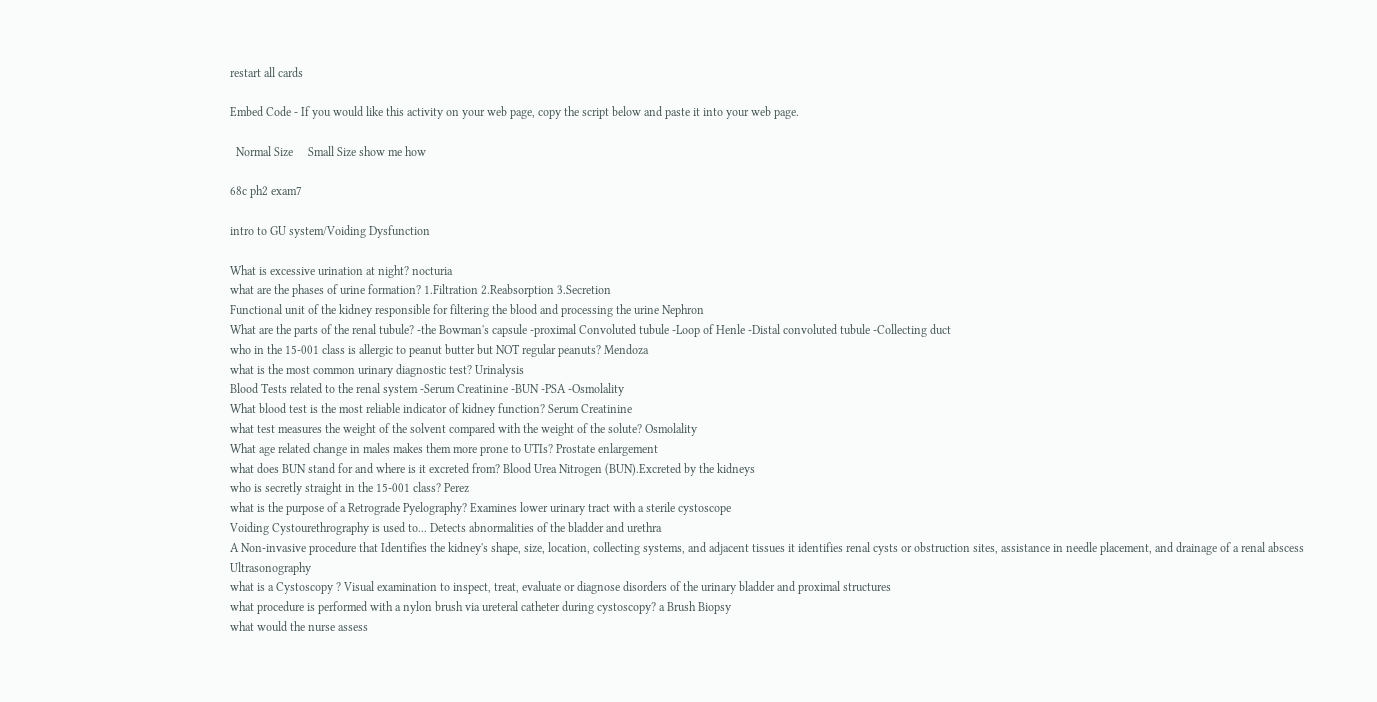restart all cards

Embed Code - If you would like this activity on your web page, copy the script below and paste it into your web page.

  Normal Size     Small Size show me how

68c ph2 exam7

intro to GU system/Voiding Dysfunction

What is excessive urination at night? nocturia
what are the phases of urine formation? 1.Filtration 2.Reabsorption 3.Secretion
Functional unit of the kidney responsible for filtering the blood and processing the urine Nephron
What are the parts of the renal tubule? -the Bowman's capsule -proximal Convoluted tubule -Loop of Henle -Distal convoluted tubule -Collecting duct
who in the 15-001 class is allergic to peanut butter but NOT regular peanuts? Mendoza
what is the most common urinary diagnostic test? Urinalysis
Blood Tests related to the renal system -Serum Creatinine -BUN -PSA -Osmolality
What blood test is the most reliable indicator of kidney function? Serum Creatinine
what test measures the weight of the solvent compared with the weight of the solute? Osmolality
What age related change in males makes them more prone to UTIs? Prostate enlargement
what does BUN stand for and where is it excreted from? Blood Urea Nitrogen (BUN).Excreted by the kidneys
who is secretly straight in the 15-001 class? Perez
what is the purpose of a Retrograde Pyelography? Examines lower urinary tract with a sterile cystoscope
Voiding Cystourethrography is used to... Detects abnormalities of the bladder and urethra
A Non-invasive procedure that Identifies the kidney's shape, size, location, collecting systems, and adjacent tissues it identifies renal cysts or obstruction sites, assistance in needle placement, and drainage of a renal abscess Ultrasonography
what is a Cystoscopy ? Visual examination to inspect, treat, evaluate or diagnose disorders of the urinary bladder and proximal structures
what procedure is performed with a nylon brush via ureteral catheter during cystoscopy? a Brush Biopsy
what would the nurse assess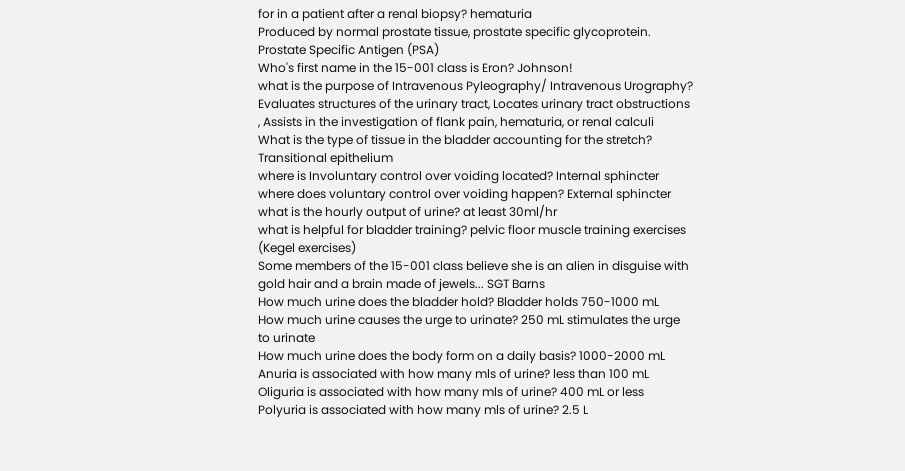for in a patient after a renal biopsy? hematuria
Produced by normal prostate tissue, prostate specific glycoprotein. Prostate Specific Antigen (PSA)
Who's first name in the 15-001 class is Eron? Johnson!
what is the purpose of Intravenous Pyleography/ Intravenous Urography? Evaluates structures of the urinary tract, Locates urinary tract obstructions , Assists in the investigation of flank pain, hematuria, or renal calculi
What is the type of tissue in the bladder accounting for the stretch? Transitional epithelium
where is Involuntary control over voiding located? Internal sphincter
where does voluntary control over voiding happen? External sphincter
what is the hourly output of urine? at least 30ml/hr
what is helpful for bladder training? pelvic floor muscle training exercises (Kegel exercises)
Some members of the 15-001 class believe she is an alien in disguise with gold hair and a brain made of jewels... SGT Barns
How much urine does the bladder hold? Bladder holds 750-1000 mL
How much urine causes the urge to urinate? 250 mL stimulates the urge to urinate
How much urine does the body form on a daily basis? 1000-2000 mL
Anuria is associated with how many mls of urine? less than 100 mL
Oliguria is associated with how many mls of urine? 400 mL or less
Polyuria is associated with how many mls of urine? 2.5 L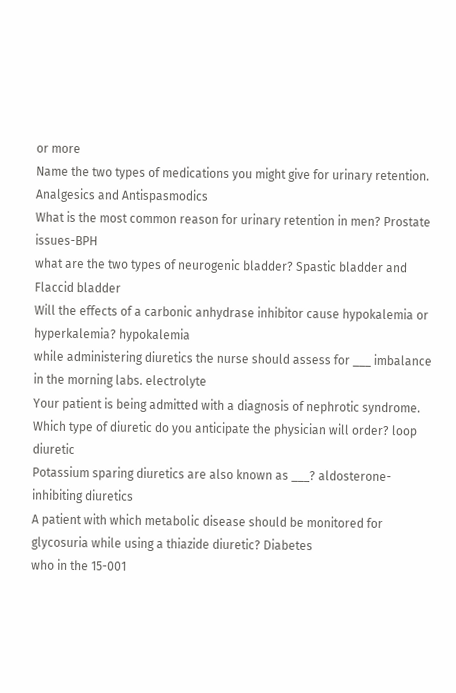or more
Name the two types of medications you might give for urinary retention. Analgesics and Antispasmodics
What is the most common reason for urinary retention in men? Prostate issues-BPH
what are the two types of neurogenic bladder? Spastic bladder and Flaccid bladder
Will the effects of a carbonic anhydrase inhibitor cause hypokalemia or hyperkalemia? hypokalemia
while administering diuretics the nurse should assess for ___ imbalance in the morning labs. electrolyte
Your patient is being admitted with a diagnosis of nephrotic syndrome. Which type of diuretic do you anticipate the physician will order? loop diuretic
Potassium sparing diuretics are also known as ___? aldosterone-inhibiting diuretics
A patient with which metabolic disease should be monitored for glycosuria while using a thiazide diuretic? Diabetes
who in the 15-001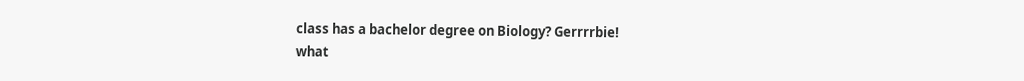class has a bachelor degree on Biology? Gerrrrbie!
what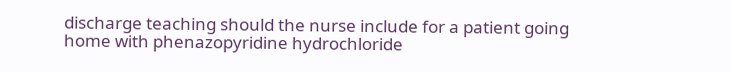discharge teaching should the nurse include for a patient going home with phenazopyridine hydrochloride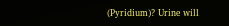(Pyridium)? Urine will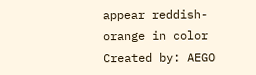appear reddish-orange in color
Created by: AEGO